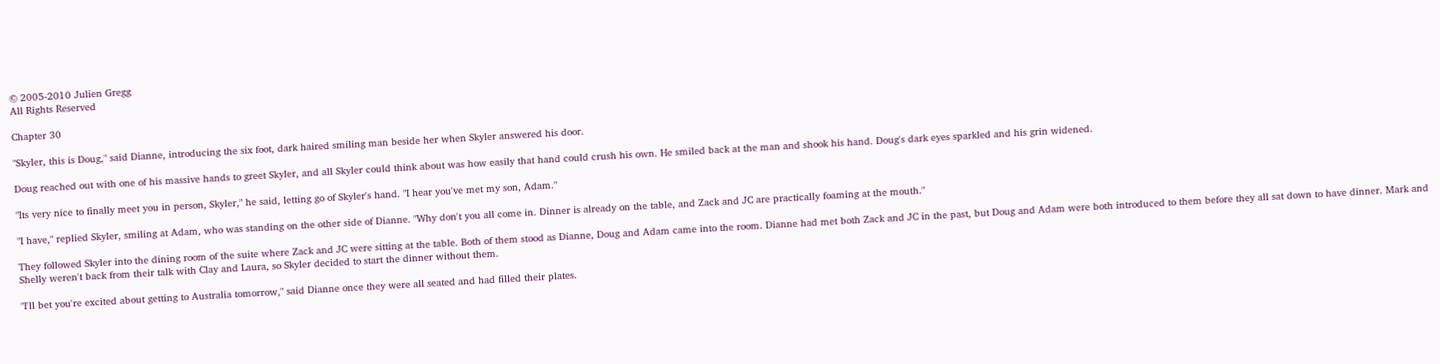© 2005-2010 Julien Gregg
All Rights Reserved

Chapter 30

"Skyler, this is Doug," said Dianne, introducing the six foot, dark haired smiling man beside her when Skyler answered his door.

Doug reached out with one of his massive hands to greet Skyler, and all Skyler could think about was how easily that hand could crush his own. He smiled back at the man and shook his hand. Doug's dark eyes sparkled and his grin widened.

"Its very nice to finally meet you in person, Skyler," he said, letting go of Skyler's hand. "I hear you've met my son, Adam."

"I have," replied Skyler, smiling at Adam, who was standing on the other side of Dianne. "Why don't you all come in. Dinner is already on the table, and Zack and JC are practically foaming at the mouth."

They followed Skyler into the dining room of the suite where Zack and JC were sitting at the table. Both of them stood as Dianne, Doug and Adam came into the room. Dianne had met both Zack and JC in the past, but Doug and Adam were both introduced to them before they all sat down to have dinner. Mark and Shelly weren't back from their talk with Clay and Laura, so Skyler decided to start the dinner without them.

"I'll bet you're excited about getting to Australia tomorrow," said Dianne once they were all seated and had filled their plates.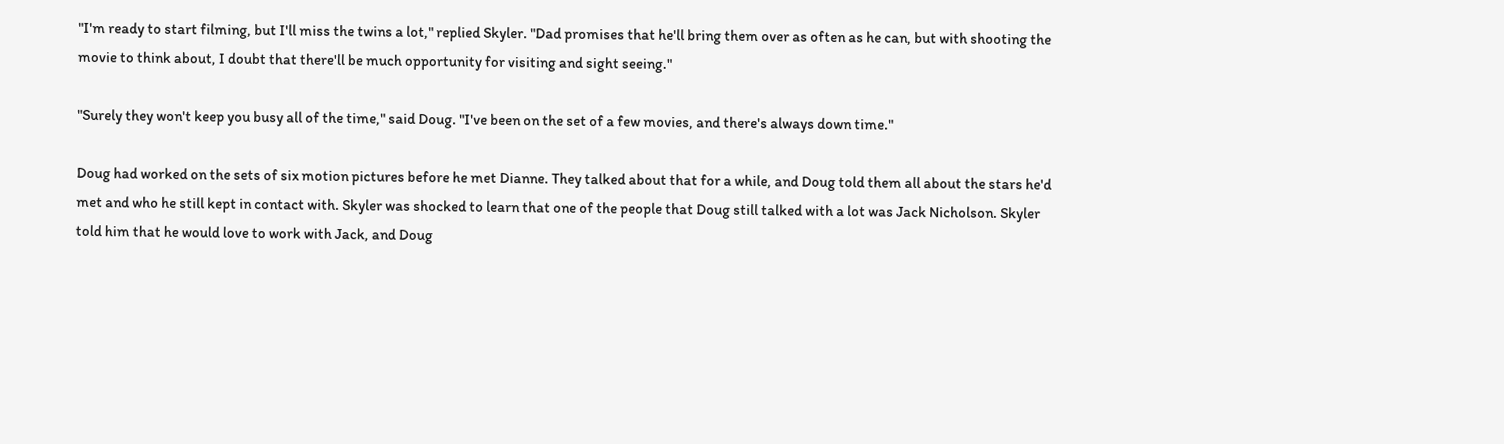"I'm ready to start filming, but I'll miss the twins a lot," replied Skyler. "Dad promises that he'll bring them over as often as he can, but with shooting the movie to think about, I doubt that there'll be much opportunity for visiting and sight seeing."

"Surely they won't keep you busy all of the time," said Doug. "I've been on the set of a few movies, and there's always down time."

Doug had worked on the sets of six motion pictures before he met Dianne. They talked about that for a while, and Doug told them all about the stars he'd met and who he still kept in contact with. Skyler was shocked to learn that one of the people that Doug still talked with a lot was Jack Nicholson. Skyler told him that he would love to work with Jack, and Doug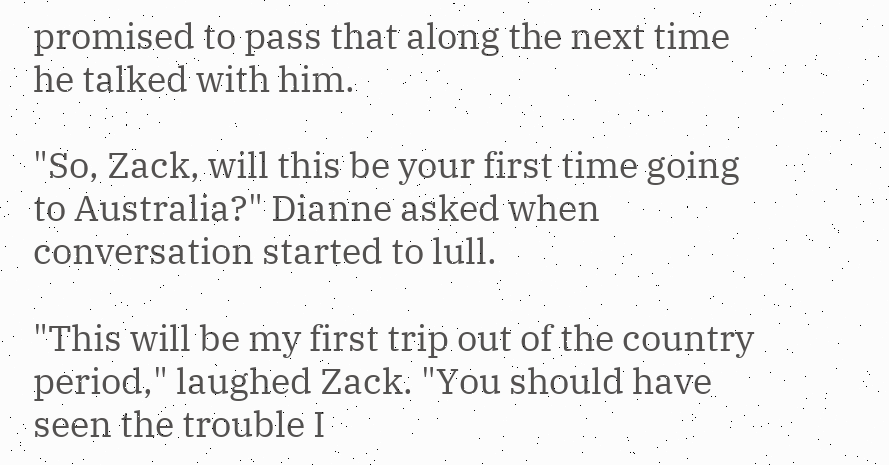promised to pass that along the next time he talked with him.

"So, Zack, will this be your first time going to Australia?" Dianne asked when conversation started to lull.

"This will be my first trip out of the country period," laughed Zack. "You should have seen the trouble I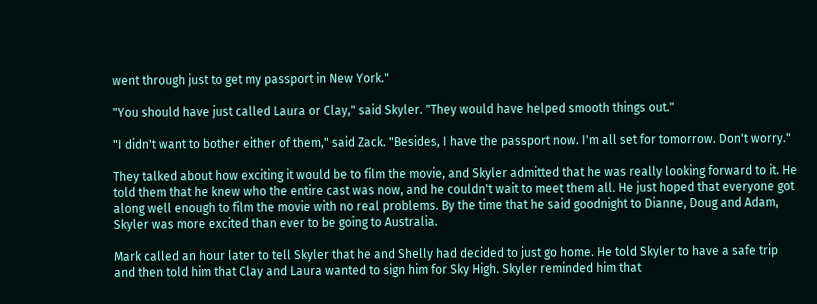went through just to get my passport in New York."

"You should have just called Laura or Clay," said Skyler. "They would have helped smooth things out."

"I didn't want to bother either of them," said Zack. "Besides, I have the passport now. I'm all set for tomorrow. Don't worry."

They talked about how exciting it would be to film the movie, and Skyler admitted that he was really looking forward to it. He told them that he knew who the entire cast was now, and he couldn't wait to meet them all. He just hoped that everyone got along well enough to film the movie with no real problems. By the time that he said goodnight to Dianne, Doug and Adam, Skyler was more excited than ever to be going to Australia.

Mark called an hour later to tell Skyler that he and Shelly had decided to just go home. He told Skyler to have a safe trip and then told him that Clay and Laura wanted to sign him for Sky High. Skyler reminded him that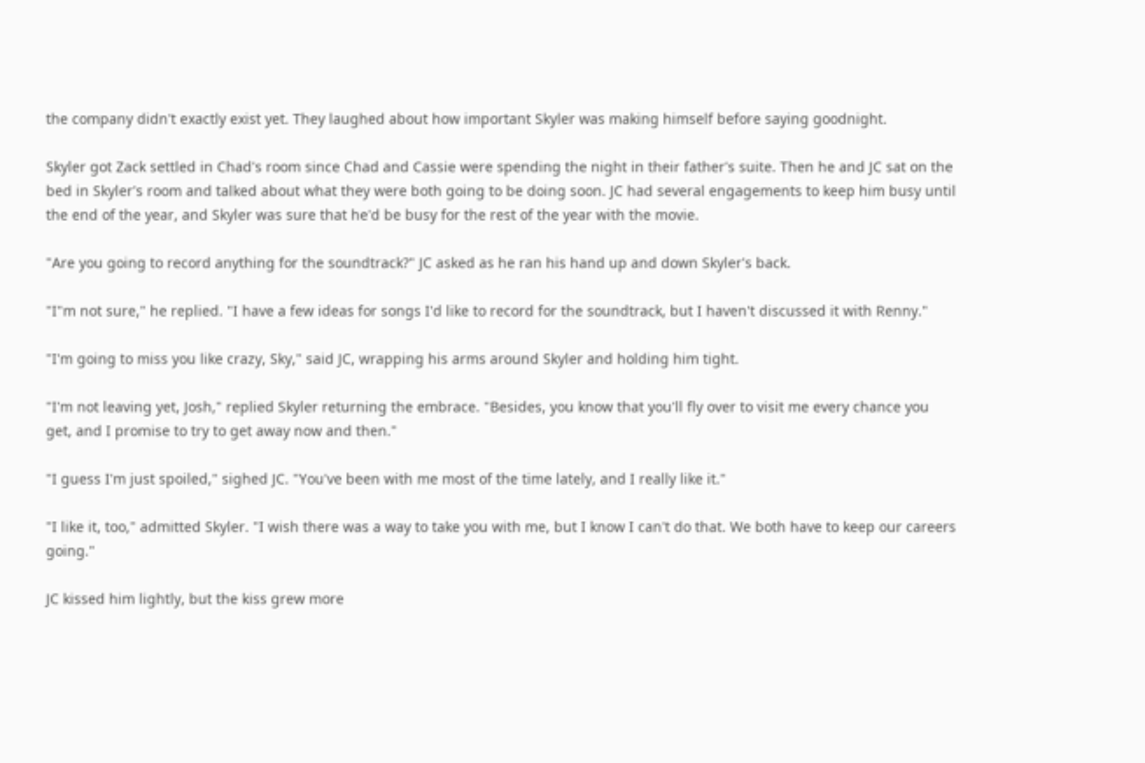the company didn't exactly exist yet. They laughed about how important Skyler was making himself before saying goodnight.

Skyler got Zack settled in Chad's room since Chad and Cassie were spending the night in their father's suite. Then he and JC sat on the bed in Skyler's room and talked about what they were both going to be doing soon. JC had several engagements to keep him busy until the end of the year, and Skyler was sure that he'd be busy for the rest of the year with the movie.

"Are you going to record anything for the soundtrack?" JC asked as he ran his hand up and down Skyler's back.

"I"m not sure," he replied. "I have a few ideas for songs I'd like to record for the soundtrack, but I haven't discussed it with Renny."

"I'm going to miss you like crazy, Sky," said JC, wrapping his arms around Skyler and holding him tight.

"I'm not leaving yet, Josh," replied Skyler returning the embrace. "Besides, you know that you'll fly over to visit me every chance you get, and I promise to try to get away now and then."

"I guess I'm just spoiled," sighed JC. "You've been with me most of the time lately, and I really like it."

"I like it, too," admitted Skyler. "I wish there was a way to take you with me, but I know I can't do that. We both have to keep our careers going."

JC kissed him lightly, but the kiss grew more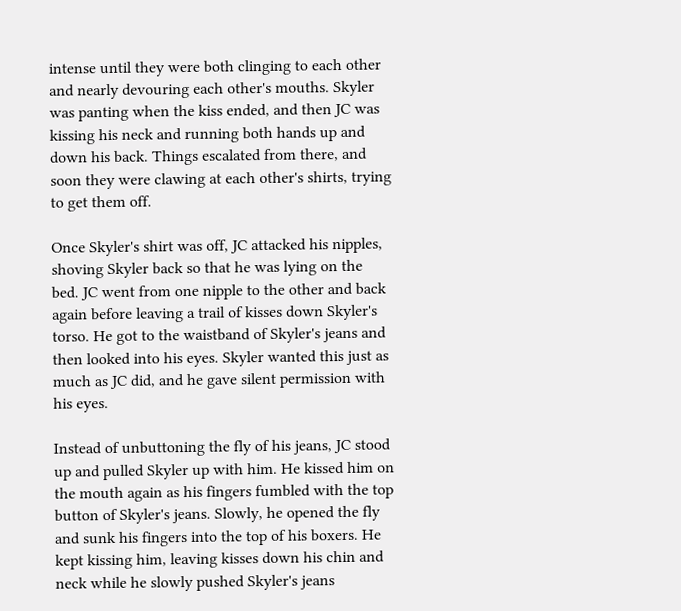intense until they were both clinging to each other and nearly devouring each other's mouths. Skyler was panting when the kiss ended, and then JC was kissing his neck and running both hands up and down his back. Things escalated from there, and soon they were clawing at each other's shirts, trying to get them off.

Once Skyler's shirt was off, JC attacked his nipples, shoving Skyler back so that he was lying on the bed. JC went from one nipple to the other and back again before leaving a trail of kisses down Skyler's torso. He got to the waistband of Skyler's jeans and then looked into his eyes. Skyler wanted this just as much as JC did, and he gave silent permission with his eyes.

Instead of unbuttoning the fly of his jeans, JC stood up and pulled Skyler up with him. He kissed him on the mouth again as his fingers fumbled with the top button of Skyler's jeans. Slowly, he opened the fly and sunk his fingers into the top of his boxers. He kept kissing him, leaving kisses down his chin and neck while he slowly pushed Skyler's jeans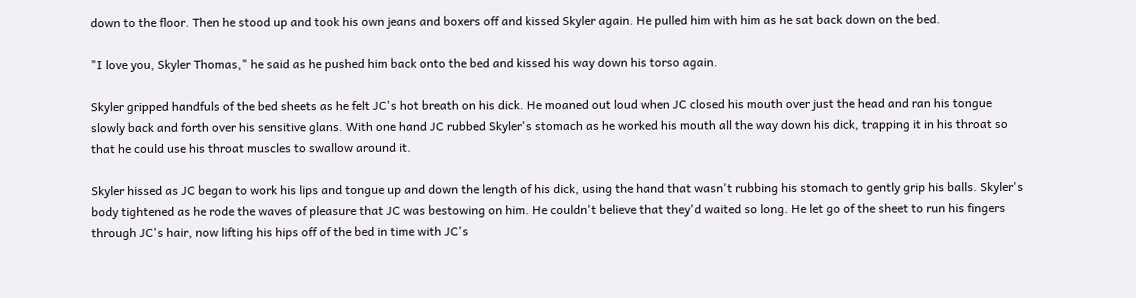down to the floor. Then he stood up and took his own jeans and boxers off and kissed Skyler again. He pulled him with him as he sat back down on the bed.

"I love you, Skyler Thomas," he said as he pushed him back onto the bed and kissed his way down his torso again.

Skyler gripped handfuls of the bed sheets as he felt JC's hot breath on his dick. He moaned out loud when JC closed his mouth over just the head and ran his tongue slowly back and forth over his sensitive glans. With one hand JC rubbed Skyler's stomach as he worked his mouth all the way down his dick, trapping it in his throat so that he could use his throat muscles to swallow around it.

Skyler hissed as JC began to work his lips and tongue up and down the length of his dick, using the hand that wasn't rubbing his stomach to gently grip his balls. Skyler's body tightened as he rode the waves of pleasure that JC was bestowing on him. He couldn't believe that they'd waited so long. He let go of the sheet to run his fingers through JC's hair, now lifting his hips off of the bed in time with JC's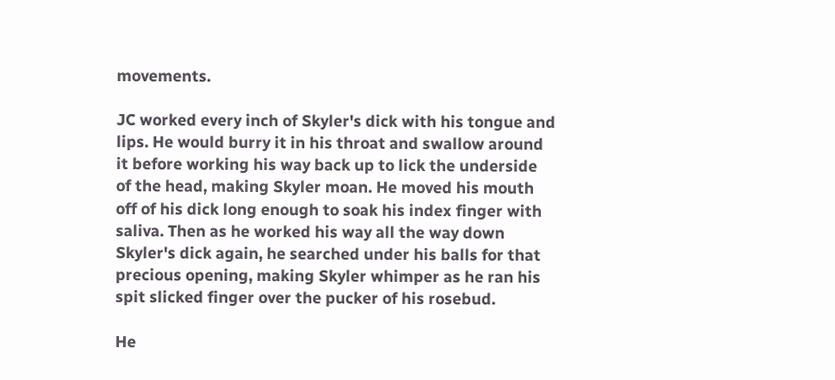movements.

JC worked every inch of Skyler's dick with his tongue and lips. He would burry it in his throat and swallow around it before working his way back up to lick the underside of the head, making Skyler moan. He moved his mouth off of his dick long enough to soak his index finger with saliva. Then as he worked his way all the way down Skyler's dick again, he searched under his balls for that precious opening, making Skyler whimper as he ran his spit slicked finger over the pucker of his rosebud.

He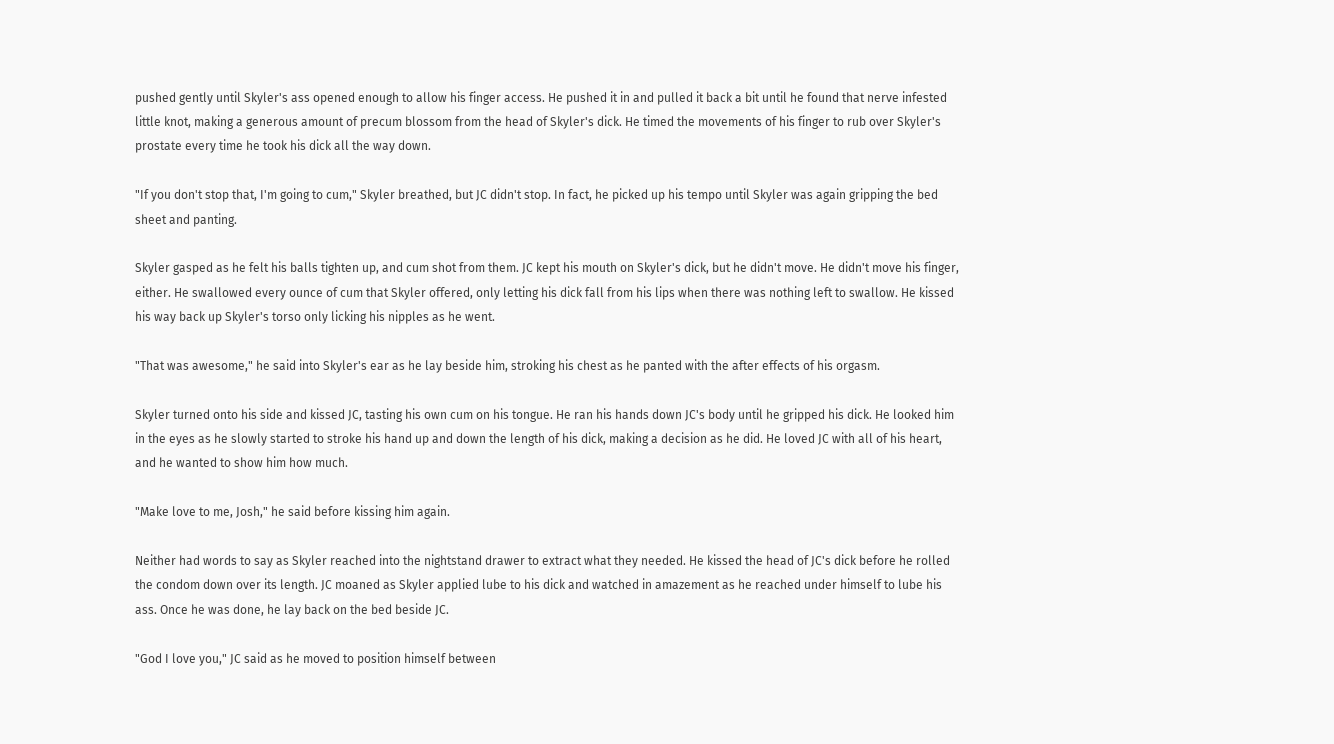pushed gently until Skyler's ass opened enough to allow his finger access. He pushed it in and pulled it back a bit until he found that nerve infested little knot, making a generous amount of precum blossom from the head of Skyler's dick. He timed the movements of his finger to rub over Skyler's prostate every time he took his dick all the way down.

"If you don't stop that, I'm going to cum," Skyler breathed, but JC didn't stop. In fact, he picked up his tempo until Skyler was again gripping the bed sheet and panting.

Skyler gasped as he felt his balls tighten up, and cum shot from them. JC kept his mouth on Skyler's dick, but he didn't move. He didn't move his finger, either. He swallowed every ounce of cum that Skyler offered, only letting his dick fall from his lips when there was nothing left to swallow. He kissed his way back up Skyler's torso only licking his nipples as he went.

"That was awesome," he said into Skyler's ear as he lay beside him, stroking his chest as he panted with the after effects of his orgasm.

Skyler turned onto his side and kissed JC, tasting his own cum on his tongue. He ran his hands down JC's body until he gripped his dick. He looked him in the eyes as he slowly started to stroke his hand up and down the length of his dick, making a decision as he did. He loved JC with all of his heart, and he wanted to show him how much.

"Make love to me, Josh," he said before kissing him again.

Neither had words to say as Skyler reached into the nightstand drawer to extract what they needed. He kissed the head of JC's dick before he rolled the condom down over its length. JC moaned as Skyler applied lube to his dick and watched in amazement as he reached under himself to lube his ass. Once he was done, he lay back on the bed beside JC.

"God I love you," JC said as he moved to position himself between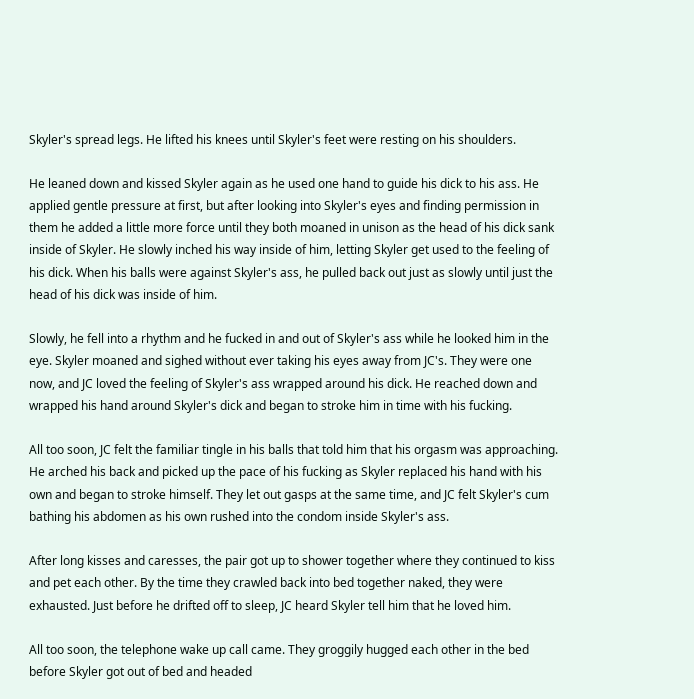Skyler's spread legs. He lifted his knees until Skyler's feet were resting on his shoulders.

He leaned down and kissed Skyler again as he used one hand to guide his dick to his ass. He applied gentle pressure at first, but after looking into Skyler's eyes and finding permission in them he added a little more force until they both moaned in unison as the head of his dick sank inside of Skyler. He slowly inched his way inside of him, letting Skyler get used to the feeling of his dick. When his balls were against Skyler's ass, he pulled back out just as slowly until just the head of his dick was inside of him.

Slowly, he fell into a rhythm and he fucked in and out of Skyler's ass while he looked him in the eye. Skyler moaned and sighed without ever taking his eyes away from JC's. They were one now, and JC loved the feeling of Skyler's ass wrapped around his dick. He reached down and wrapped his hand around Skyler's dick and began to stroke him in time with his fucking.

All too soon, JC felt the familiar tingle in his balls that told him that his orgasm was approaching. He arched his back and picked up the pace of his fucking as Skyler replaced his hand with his own and began to stroke himself. They let out gasps at the same time, and JC felt Skyler's cum bathing his abdomen as his own rushed into the condom inside Skyler's ass.

After long kisses and caresses, the pair got up to shower together where they continued to kiss and pet each other. By the time they crawled back into bed together naked, they were exhausted. Just before he drifted off to sleep, JC heard Skyler tell him that he loved him.

All too soon, the telephone wake up call came. They groggily hugged each other in the bed before Skyler got out of bed and headed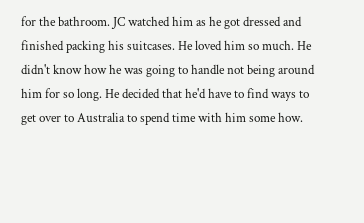for the bathroom. JC watched him as he got dressed and finished packing his suitcases. He loved him so much. He didn't know how he was going to handle not being around him for so long. He decided that he'd have to find ways to get over to Australia to spend time with him some how.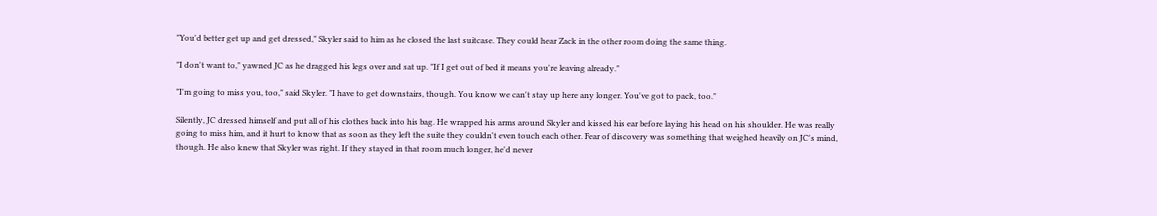"You'd better get up and get dressed," Skyler said to him as he closed the last suitcase. They could hear Zack in the other room doing the same thing.

"I don't want to," yawned JC as he dragged his legs over and sat up. "If I get out of bed it means you're leaving already."

"I'm going to miss you, too," said Skyler. "I have to get downstairs, though. You know we can't stay up here any longer. You've got to pack, too."

Silently, JC dressed himself and put all of his clothes back into his bag. He wrapped his arms around Skyler and kissed his ear before laying his head on his shoulder. He was really going to miss him, and it hurt to know that as soon as they left the suite they couldn't even touch each other. Fear of discovery was something that weighed heavily on JC's mind, though. He also knew that Skyler was right. If they stayed in that room much longer, he'd never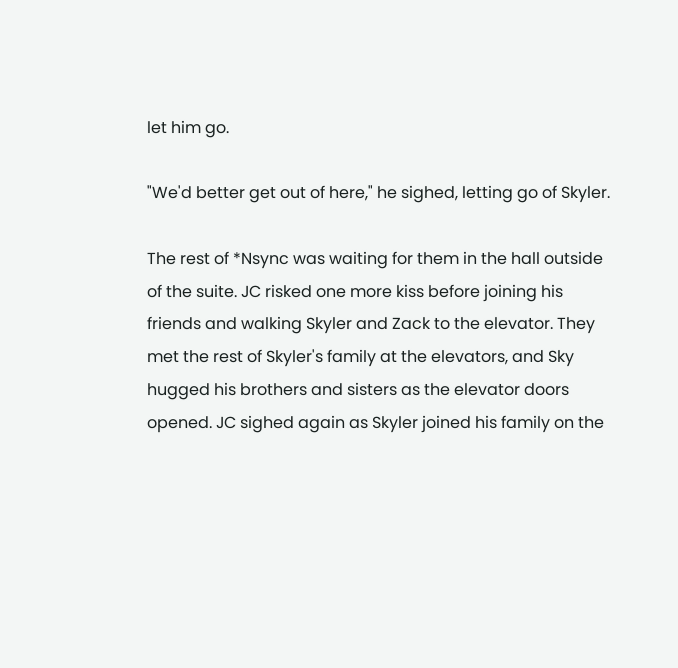let him go.

"We'd better get out of here," he sighed, letting go of Skyler.

The rest of *Nsync was waiting for them in the hall outside of the suite. JC risked one more kiss before joining his friends and walking Skyler and Zack to the elevator. They met the rest of Skyler's family at the elevators, and Sky hugged his brothers and sisters as the elevator doors opened. JC sighed again as Skyler joined his family on the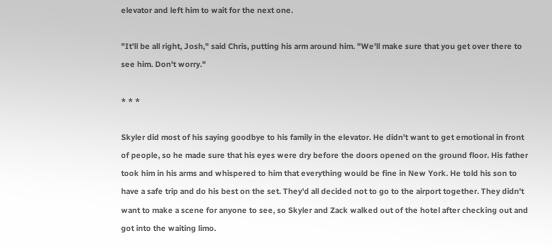elevator and left him to wait for the next one.

"It'll be all right, Josh," said Chris, putting his arm around him. "We'll make sure that you get over there to see him. Don't worry."

* * *

Skyler did most of his saying goodbye to his family in the elevator. He didn't want to get emotional in front of people, so he made sure that his eyes were dry before the doors opened on the ground floor. His father took him in his arms and whispered to him that everything would be fine in New York. He told his son to have a safe trip and do his best on the set. They'd all decided not to go to the airport together. They didn't want to make a scene for anyone to see, so Skyler and Zack walked out of the hotel after checking out and got into the waiting limo.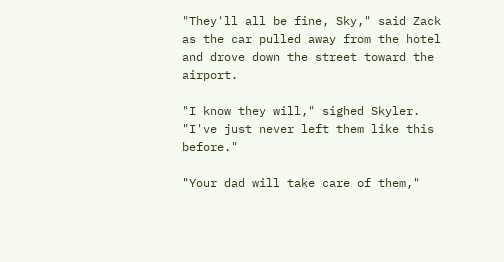"They'll all be fine, Sky," said Zack as the car pulled away from the hotel and drove down the street toward the airport.

"I know they will," sighed Skyler. "I've just never left them like this before."

"Your dad will take care of them,"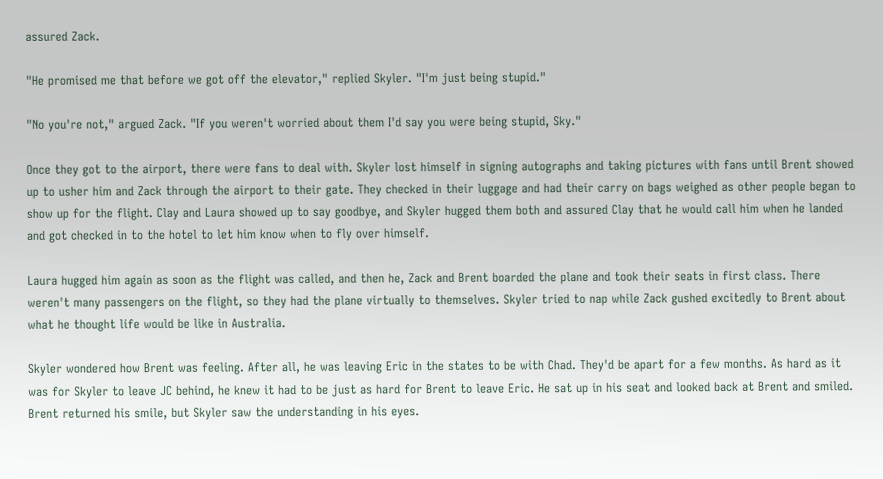assured Zack.

"He promised me that before we got off the elevator," replied Skyler. "I'm just being stupid."

"No you're not," argued Zack. "If you weren't worried about them I'd say you were being stupid, Sky."

Once they got to the airport, there were fans to deal with. Skyler lost himself in signing autographs and taking pictures with fans until Brent showed up to usher him and Zack through the airport to their gate. They checked in their luggage and had their carry on bags weighed as other people began to show up for the flight. Clay and Laura showed up to say goodbye, and Skyler hugged them both and assured Clay that he would call him when he landed and got checked in to the hotel to let him know when to fly over himself.

Laura hugged him again as soon as the flight was called, and then he, Zack and Brent boarded the plane and took their seats in first class. There weren't many passengers on the flight, so they had the plane virtually to themselves. Skyler tried to nap while Zack gushed excitedly to Brent about what he thought life would be like in Australia.

Skyler wondered how Brent was feeling. After all, he was leaving Eric in the states to be with Chad. They'd be apart for a few months. As hard as it was for Skyler to leave JC behind, he knew it had to be just as hard for Brent to leave Eric. He sat up in his seat and looked back at Brent and smiled. Brent returned his smile, but Skyler saw the understanding in his eyes.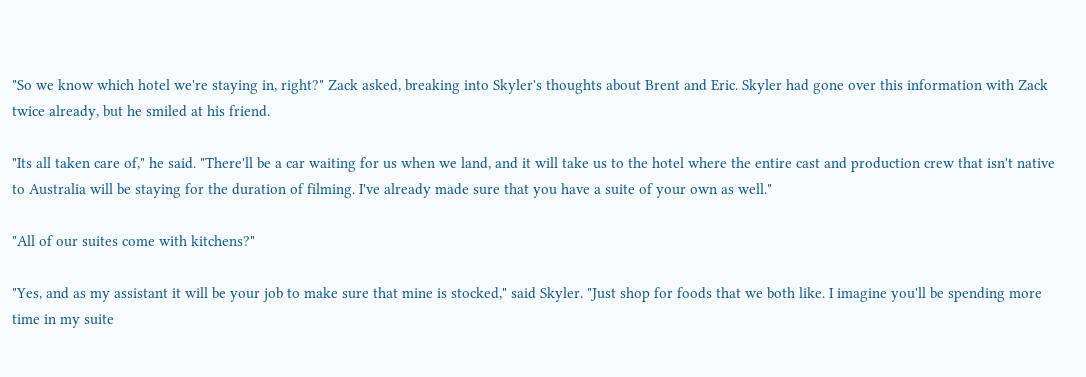"So we know which hotel we're staying in, right?" Zack asked, breaking into Skyler's thoughts about Brent and Eric. Skyler had gone over this information with Zack twice already, but he smiled at his friend.

"Its all taken care of," he said. "There'll be a car waiting for us when we land, and it will take us to the hotel where the entire cast and production crew that isn't native to Australia will be staying for the duration of filming. I've already made sure that you have a suite of your own as well."

"All of our suites come with kitchens?"

"Yes, and as my assistant it will be your job to make sure that mine is stocked," said Skyler. "Just shop for foods that we both like. I imagine you'll be spending more time in my suite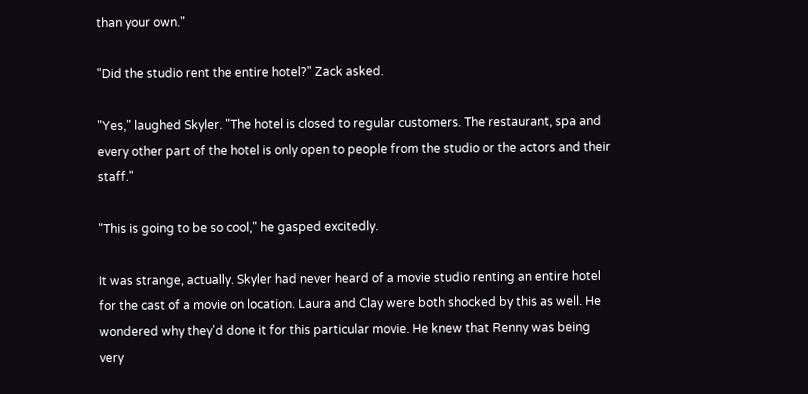than your own."

"Did the studio rent the entire hotel?" Zack asked.

"Yes," laughed Skyler. "The hotel is closed to regular customers. The restaurant, spa and every other part of the hotel is only open to people from the studio or the actors and their staff."

"This is going to be so cool," he gasped excitedly.

It was strange, actually. Skyler had never heard of a movie studio renting an entire hotel for the cast of a movie on location. Laura and Clay were both shocked by this as well. He wondered why they'd done it for this particular movie. He knew that Renny was being very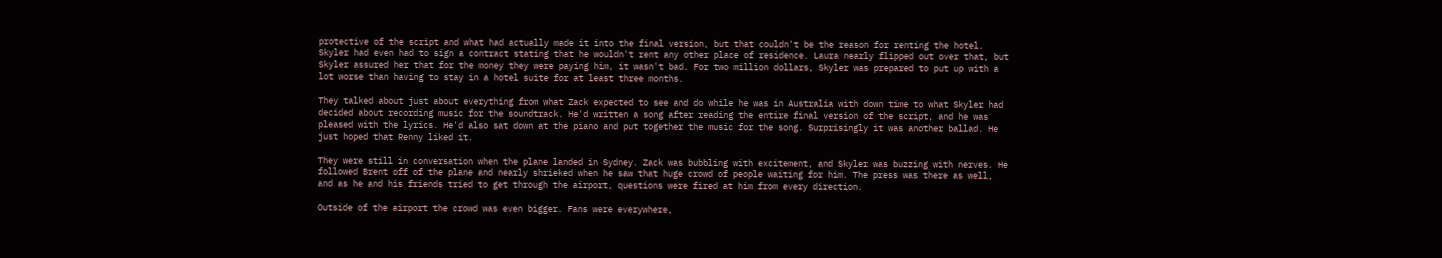protective of the script and what had actually made it into the final version, but that couldn't be the reason for renting the hotel. Skyler had even had to sign a contract stating that he wouldn't rent any other place of residence. Laura nearly flipped out over that, but Skyler assured her that for the money they were paying him, it wasn't bad. For two million dollars, Skyler was prepared to put up with a lot worse than having to stay in a hotel suite for at least three months.

They talked about just about everything from what Zack expected to see and do while he was in Australia with down time to what Skyler had decided about recording music for the soundtrack. He'd written a song after reading the entire final version of the script, and he was pleased with the lyrics. He'd also sat down at the piano and put together the music for the song. Surprisingly it was another ballad. He just hoped that Renny liked it.

They were still in conversation when the plane landed in Sydney. Zack was bubbling with excitement, and Skyler was buzzing with nerves. He followed Brent off of the plane and nearly shrieked when he saw that huge crowd of people waiting for him. The press was there as well, and as he and his friends tried to get through the airport, questions were fired at him from every direction.

Outside of the airport the crowd was even bigger. Fans were everywhere,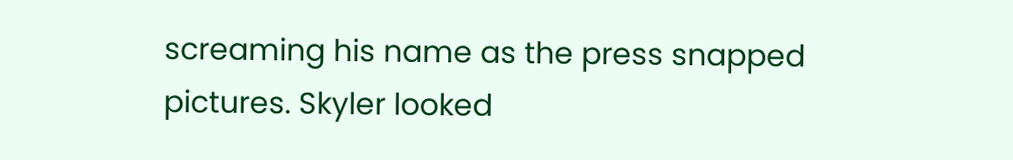screaming his name as the press snapped pictures. Skyler looked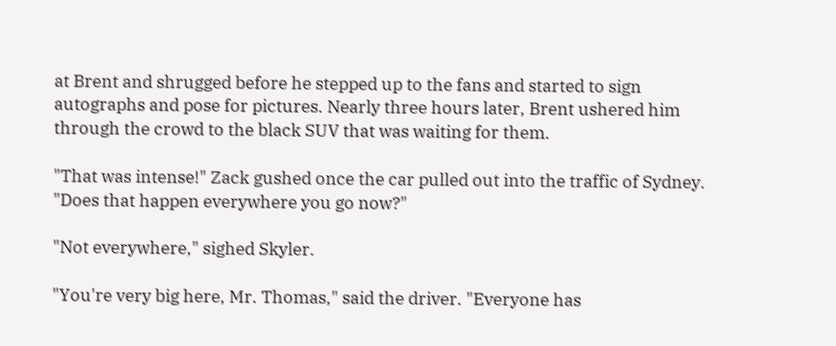at Brent and shrugged before he stepped up to the fans and started to sign autographs and pose for pictures. Nearly three hours later, Brent ushered him through the crowd to the black SUV that was waiting for them.

"That was intense!" Zack gushed once the car pulled out into the traffic of Sydney. "Does that happen everywhere you go now?"

"Not everywhere," sighed Skyler.

"You're very big here, Mr. Thomas," said the driver. "Everyone has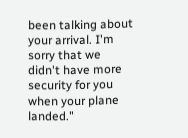been talking about your arrival. I'm sorry that we didn't have more security for you when your plane landed."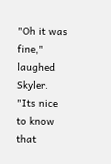"Oh it was fine," laughed Skyler. "Its nice to know that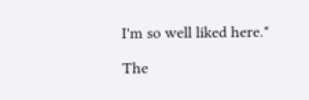I'm so well liked here."

The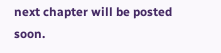next chapter will be posted soon.